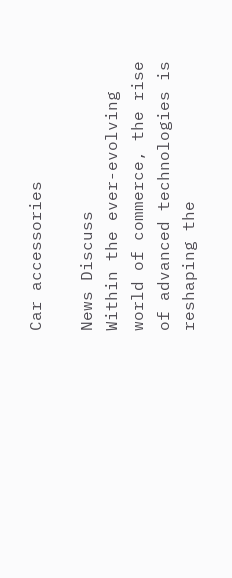Car accessories

News Discuss
Within the ever-evolving world of commerce, the rise of advanced technologies is reshaping the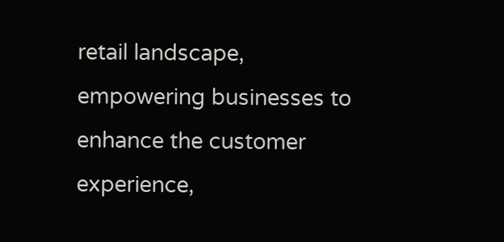retail landscape, empowering businesses to enhance the customer experience,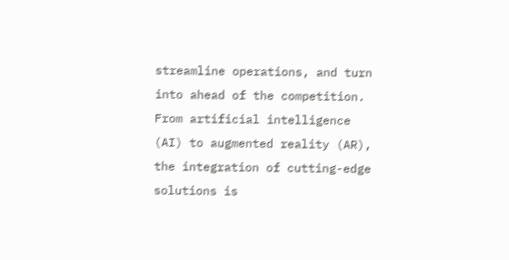streamline operations, and turn into ahead of the competition. From artificial intelligence (AI) to augmented reality (AR), the integration of cutting-edge solutions is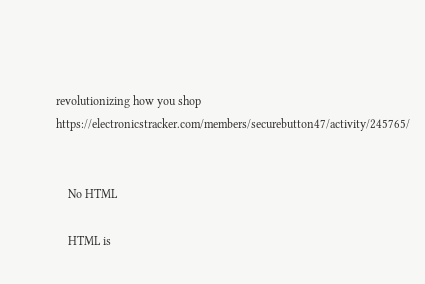revolutionizing how you shop https://electronicstracker.com/members/securebutton47/activity/245765/


    No HTML

    HTML is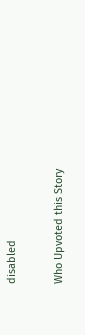disabled

Who Upvoted this Story